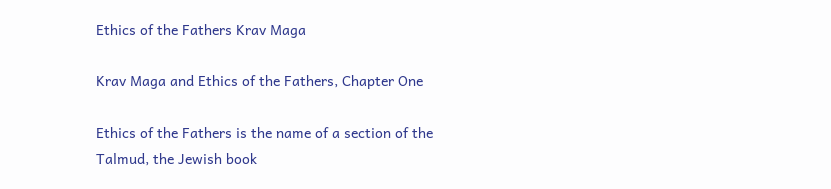Ethics of the Fathers Krav Maga

Krav Maga and Ethics of the Fathers, Chapter One

Ethics of the Fathers is the name of a section of the Talmud, the Jewish book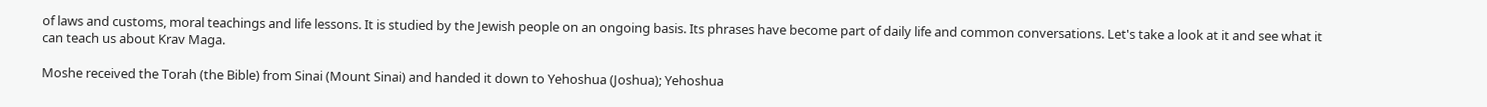of laws and customs, moral teachings and life lessons. It is studied by the Jewish people on an ongoing basis. Its phrases have become part of daily life and common conversations. Let's take a look at it and see what it can teach us about Krav Maga.

Moshe received the Torah (the Bible) from Sinai (Mount Sinai) and handed it down to Yehoshua (Joshua); Yehoshua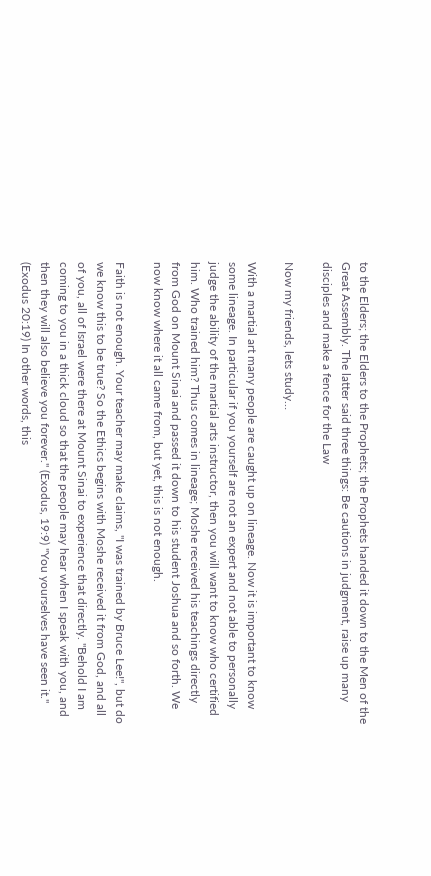to the Elders; the Elders to the Prophets; the Prophets handed it down to the Men of the Great Assembly. The latter said three things: Be cautions in judgment, raise up many disciples and make a fence for the Law

Now my friends, lets study…

With a martial art many people are caught up on lineage. Now it is important to know some lineage. In particular if you yourself are not an expert and not able to personally judge the ability of the martial arts instructor, then you will want to know who certified him. Who trained him? Thus comes in lineage; Moshe received his teachings directly from God on Mount Sinai and passed it down to his student Joshua and so forth. We now know where it all came from, but yet, this is not enough.

Faith is not enough. Your teacher may make claims, "I was trained by Bruce Lee!", but do we know this to be true? So the Ethics begins with Moshe received it from God, and all of you, all of Israel were there at Mount Sinai to experience that directly. "Behold I am coming to you in a thick cloud so that the people may hear when I speak with you, and then they will also believe you forever." (Exodus, 19:9) "You yourselves have seen it." (Exodus 20:19) In other words, this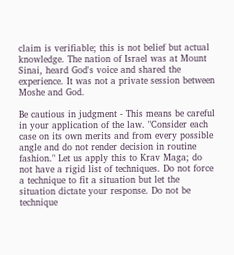claim is verifiable; this is not belief but actual knowledge. The nation of Israel was at Mount Sinai, heard God's voice and shared the experience. It was not a private session between Moshe and God.

Be cautious in judgment - This means be careful in your application of the law. "Consider each case on its own merits and from every possible angle and do not render decision in routine fashion." Let us apply this to Krav Maga; do not have a rigid list of techniques. Do not force a technique to fit a situation but let the situation dictate your response. Do not be technique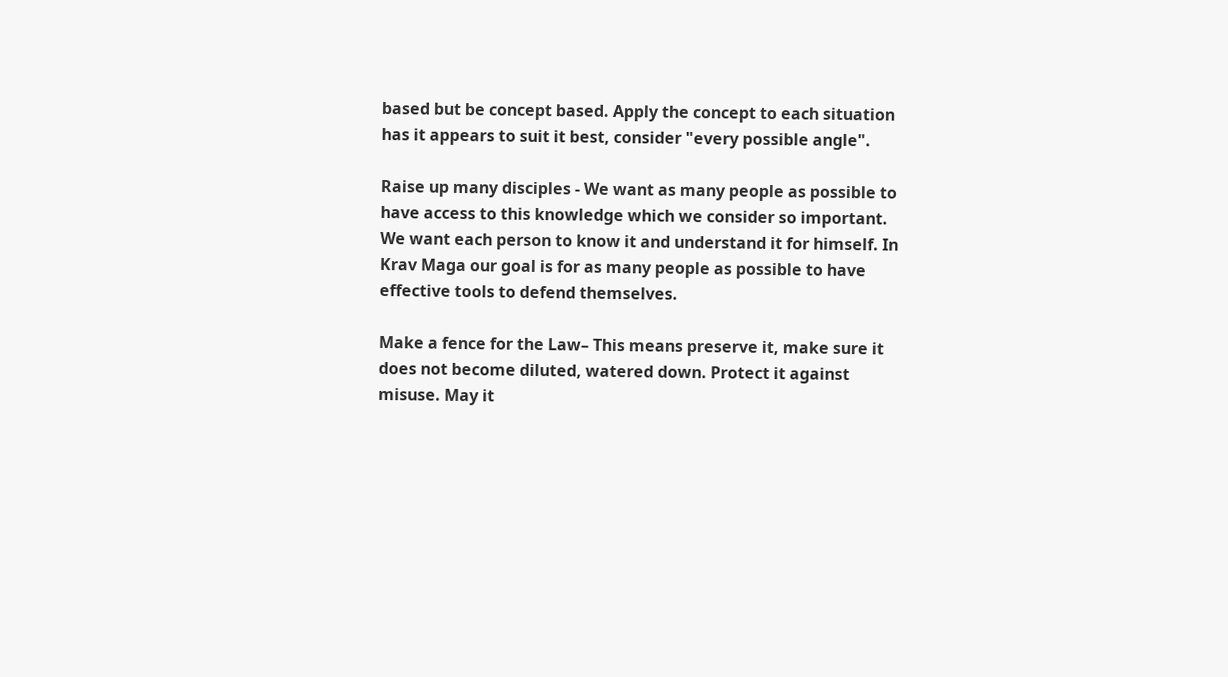based but be concept based. Apply the concept to each situation has it appears to suit it best, consider "every possible angle".

Raise up many disciples - We want as many people as possible to have access to this knowledge which we consider so important. We want each person to know it and understand it for himself. In Krav Maga our goal is for as many people as possible to have effective tools to defend themselves.

Make a fence for the Law– This means preserve it, make sure it does not become diluted, watered down. Protect it against misuse. May it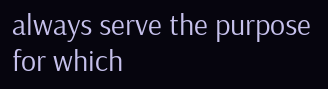always serve the purpose for which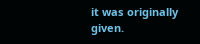it was originally given.